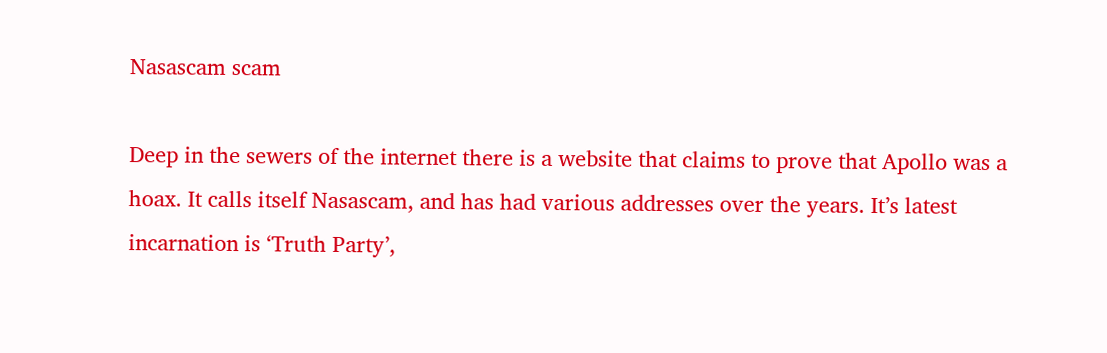Nasascam scam

Deep in the sewers of the internet there is a website that claims to prove that Apollo was a hoax. It calls itself Nasascam, and has had various addresses over the years. It’s latest incarnation is ‘Truth Party’,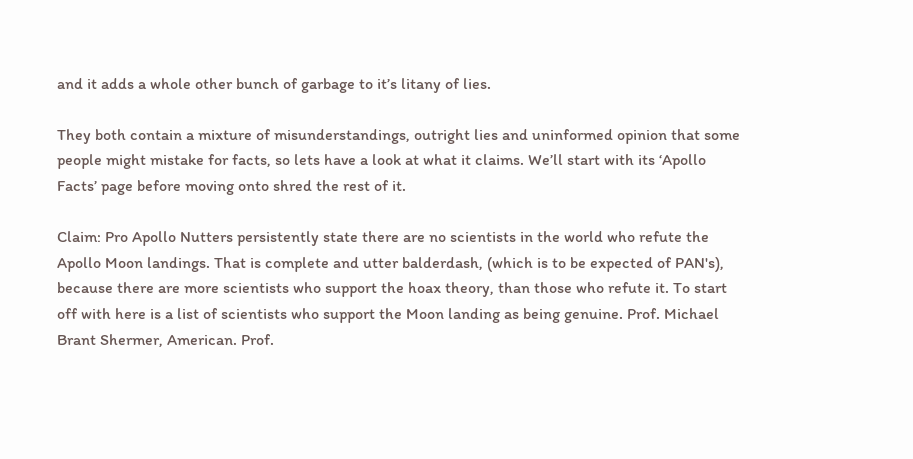and it adds a whole other bunch of garbage to it’s litany of lies.

They both contain a mixture of misunderstandings, outright lies and uninformed opinion that some people might mistake for facts, so lets have a look at what it claims. We’ll start with its ‘Apollo Facts’ page before moving onto shred the rest of it.

Claim: Pro Apollo Nutters persistently state there are no scientists in the world who refute the Apollo Moon landings. That is complete and utter balderdash, (which is to be expected of PAN's), because there are more scientists who support the hoax theory, than those who refute it. To start off with here is a list of scientists who support the Moon landing as being genuine. Prof. Michael Brant Shermer, American. Prof.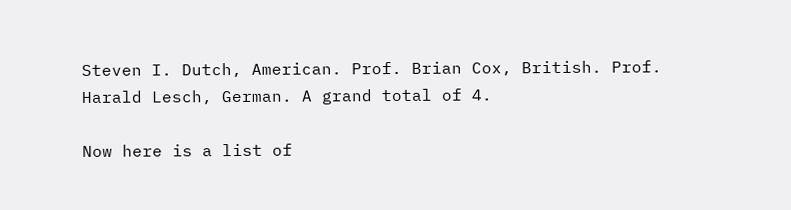Steven I. Dutch, American. Prof. Brian Cox, British. Prof. Harald Lesch, German. A grand total of 4.

Now here is a list of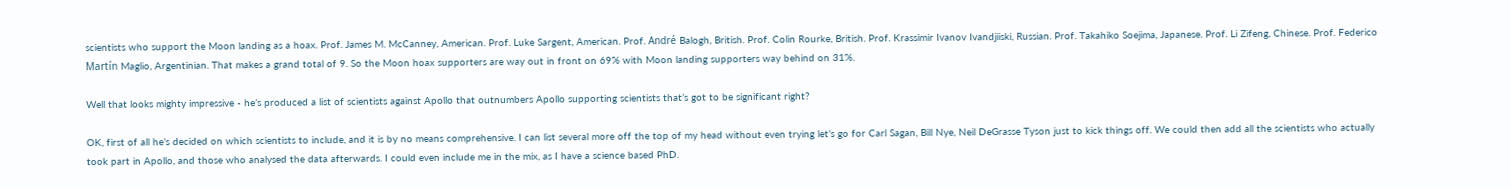scientists who support the Moon landing as a hoax. Prof. James M. McCanney, American. Prof. Luke Sargent, American. Prof. André Balogh, British. Prof. Colin Rourke, British. Prof. Krassimir Ivanov Ivandjiiski, Russian. Prof. Takahiko Soejima, Japanese. Prof. Li Zifeng, Chinese. Prof. Federico Martín Maglio, Argentinian. That makes a grand total of 9. So the Moon hoax supporters are way out in front on 69% with Moon landing supporters way behind on 31%.

Well that looks mighty impressive - he’s produced a list of scientists against Apollo that outnumbers Apollo supporting scientists that’s got to be significant right?

OK, first of all he’s decided on which scientists to include, and it is by no means comprehensive. I can list several more off the top of my head without even trying let’s go for Carl Sagan, Bill Nye, Neil DeGrasse Tyson just to kick things off. We could then add all the scientists who actually took part in Apollo, and those who analysed the data afterwards. I could even include me in the mix, as I have a science based PhD.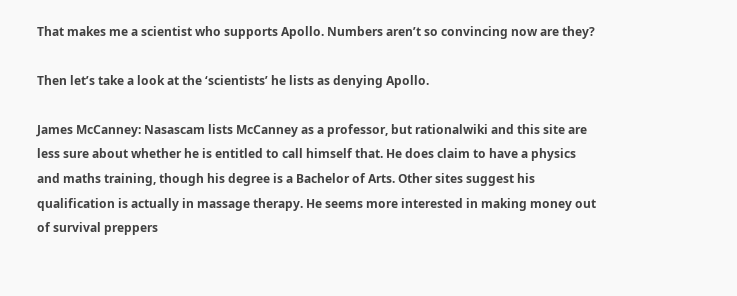That makes me a scientist who supports Apollo. Numbers aren’t so convincing now are they?

Then let’s take a look at the ‘scientists’ he lists as denying Apollo.

James McCanney: Nasascam lists McCanney as a professor, but rationalwiki and this site are less sure about whether he is entitled to call himself that. He does claim to have a physics and maths training, though his degree is a Bachelor of Arts. Other sites suggest his qualification is actually in massage therapy. He seems more interested in making money out of survival preppers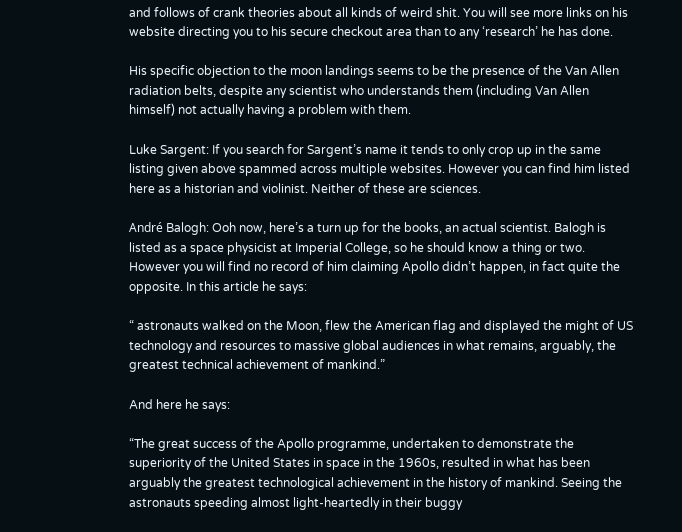and follows of crank theories about all kinds of weird shit. You will see more links on his website directing you to his secure checkout area than to any ‘research’ he has done.

His specific objection to the moon landings seems to be the presence of the Van Allen radiation belts, despite any scientist who understands them (including Van Allen himself) not actually having a problem with them.

Luke Sargent: If you search for Sargent’s name it tends to only crop up in the same listing given above spammed across multiple websites. However you can find him listed here as a historian and violinist. Neither of these are sciences.

André Balogh: Ooh now, here’s a turn up for the books, an actual scientist. Balogh is listed as a space physicist at Imperial College, so he should know a thing or two. However you will find no record of him claiming Apollo didn’t happen, in fact quite the opposite. In this article he says:

“ astronauts walked on the Moon, flew the American flag and displayed the might of US technology and resources to massive global audiences in what remains, arguably, the greatest technical achievement of mankind.”

And here he says:

“The great success of the Apollo programme, undertaken to demonstrate the superiority of the United States in space in the 1960s, resulted in what has been arguably the greatest technological achievement in the history of mankind. Seeing the astronauts speeding almost light-heartedly in their buggy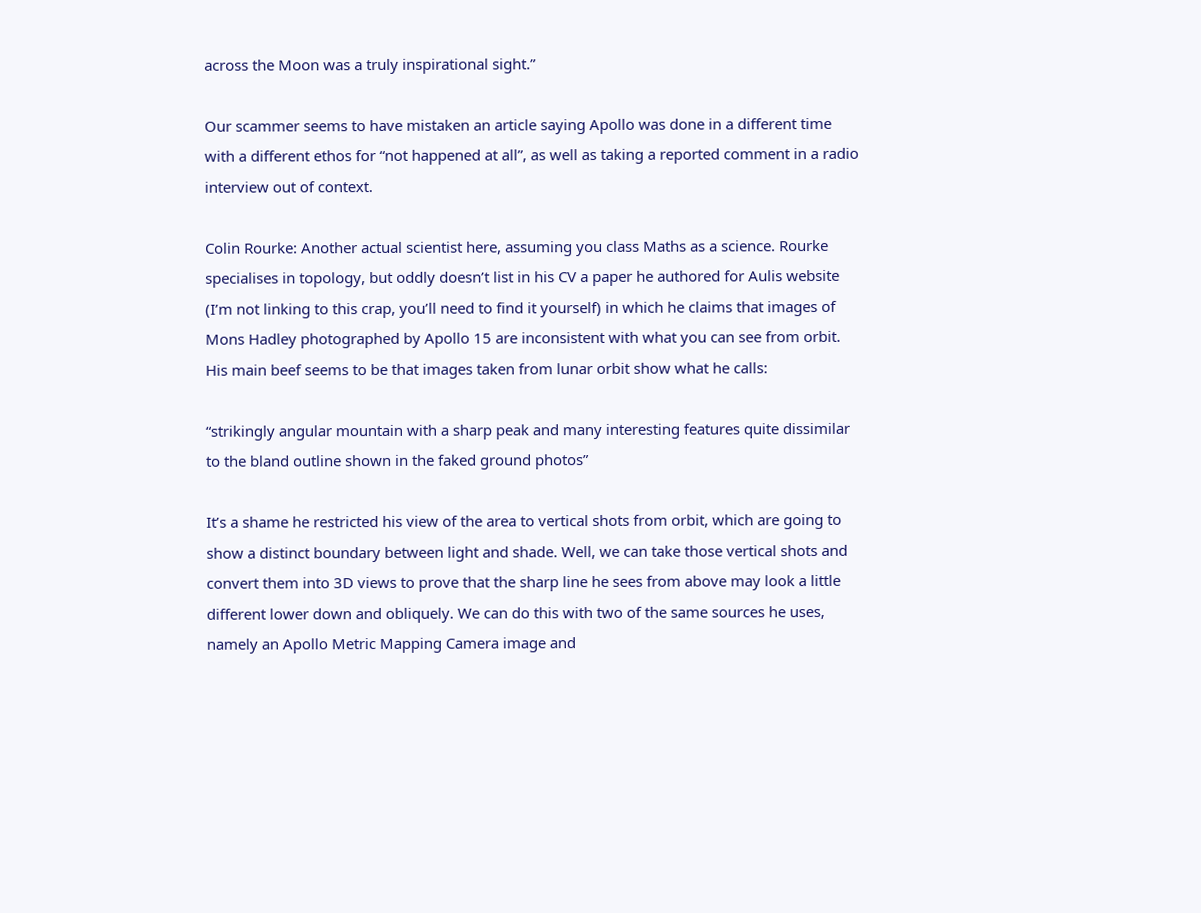across the Moon was a truly inspirational sight.”

Our scammer seems to have mistaken an article saying Apollo was done in a different time with a different ethos for “not happened at all”, as well as taking a reported comment in a radio interview out of context.

Colin Rourke: Another actual scientist here, assuming you class Maths as a science. Rourke specialises in topology, but oddly doesn’t list in his CV a paper he authored for Aulis website (I’m not linking to this crap, you’ll need to find it yourself) in which he claims that images of Mons Hadley photographed by Apollo 15 are inconsistent with what you can see from orbit. His main beef seems to be that images taken from lunar orbit show what he calls:

“strikingly angular mountain with a sharp peak and many interesting features quite dissimilar to the bland outline shown in the faked ground photos”

It’s a shame he restricted his view of the area to vertical shots from orbit, which are going to show a distinct boundary between light and shade. Well, we can take those vertical shots and convert them into 3D views to prove that the sharp line he sees from above may look a little different lower down and obliquely. We can do this with two of the same sources he uses, namely an Apollo Metric Mapping Camera image and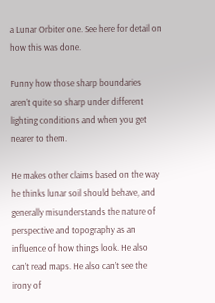a Lunar Orbiter one. See here for detail on how this was done.

Funny how those sharp boundaries aren’t quite so sharp under different lighting conditions and when you get nearer to them.

He makes other claims based on the way he thinks lunar soil should behave, and generally misunderstands the nature of perspective and topography as an influence of how things look. He also can’t read maps. He also can’t see the irony of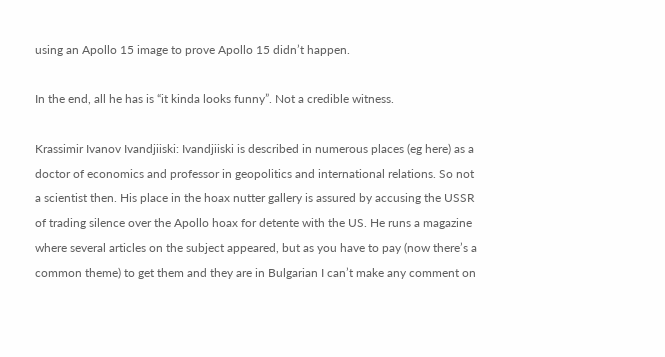using an Apollo 15 image to prove Apollo 15 didn’t happen.

In the end, all he has is “it kinda looks funny”. Not a credible witness.

Krassimir Ivanov Ivandjiiski: Ivandjiiski is described in numerous places (eg here) as a doctor of economics and professor in geopolitics and international relations. So not a scientist then. His place in the hoax nutter gallery is assured by accusing the USSR of trading silence over the Apollo hoax for detente with the US. He runs a magazine where several articles on the subject appeared, but as you have to pay (now there’s a common theme) to get them and they are in Bulgarian I can’t make any comment on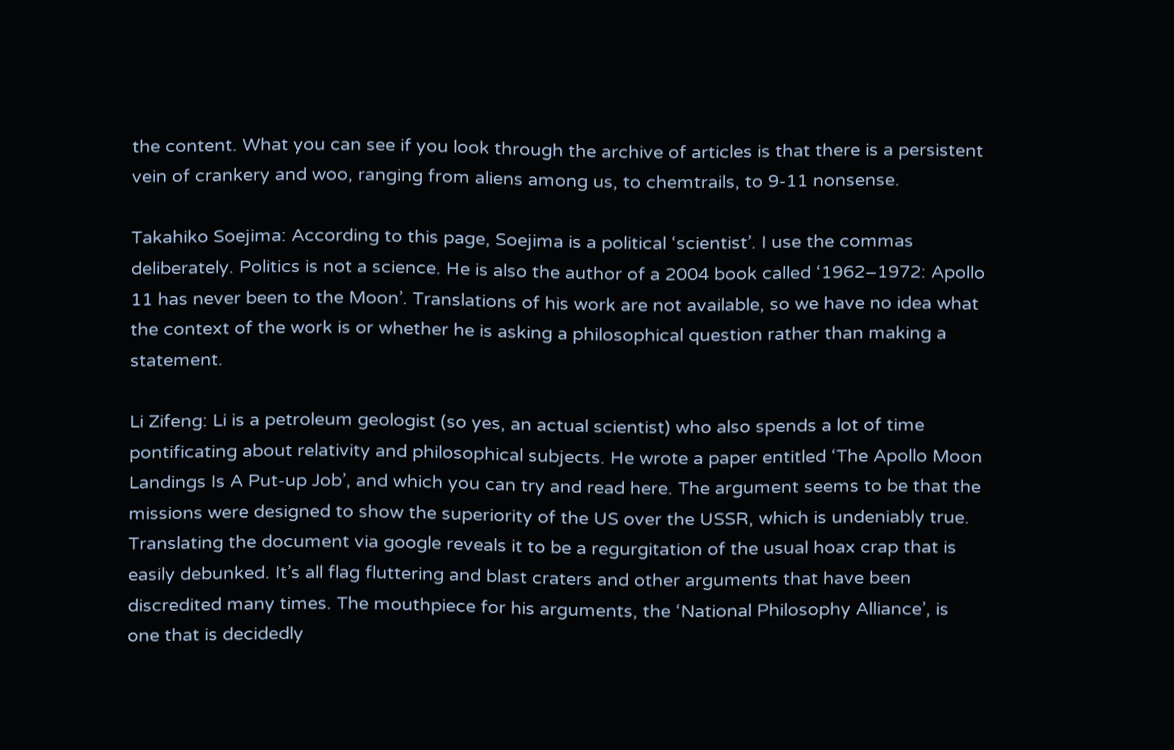the content. What you can see if you look through the archive of articles is that there is a persistent vein of crankery and woo, ranging from aliens among us, to chemtrails, to 9-11 nonsense.

Takahiko Soejima: According to this page, Soejima is a political ‘scientist’. I use the commas deliberately. Politics is not a science. He is also the author of a 2004 book called ‘1962–1972: Apollo 11 has never been to the Moon’. Translations of his work are not available, so we have no idea what the context of the work is or whether he is asking a philosophical question rather than making a statement.

Li Zifeng: Li is a petroleum geologist (so yes, an actual scientist) who also spends a lot of time pontificating about relativity and philosophical subjects. He wrote a paper entitled ‘The Apollo Moon Landings Is A Put-up Job’, and which you can try and read here. The argument seems to be that the missions were designed to show the superiority of the US over the USSR, which is undeniably true. Translating the document via google reveals it to be a regurgitation of the usual hoax crap that is easily debunked. It’s all flag fluttering and blast craters and other arguments that have been discredited many times. The mouthpiece for his arguments, the ‘National Philosophy Alliance’, is one that is decidedly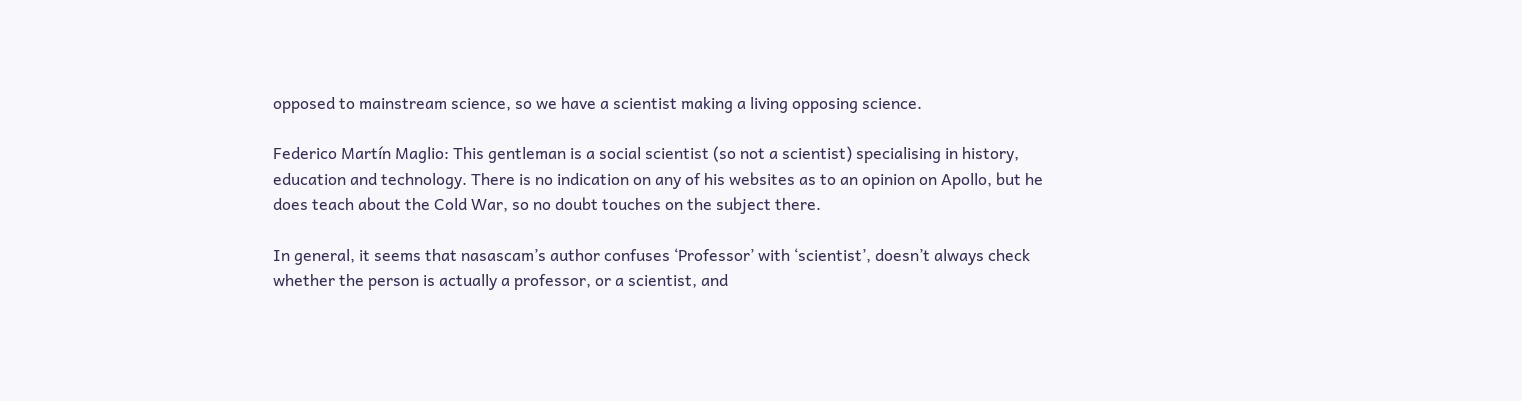opposed to mainstream science, so we have a scientist making a living opposing science.

Federico Martín Maglio: This gentleman is a social scientist (so not a scientist) specialising in history, education and technology. There is no indication on any of his websites as to an opinion on Apollo, but he does teach about the Cold War, so no doubt touches on the subject there.

In general, it seems that nasascam’s author confuses ‘Professor’ with ‘scientist’, doesn’t always check whether the person is actually a professor, or a scientist, and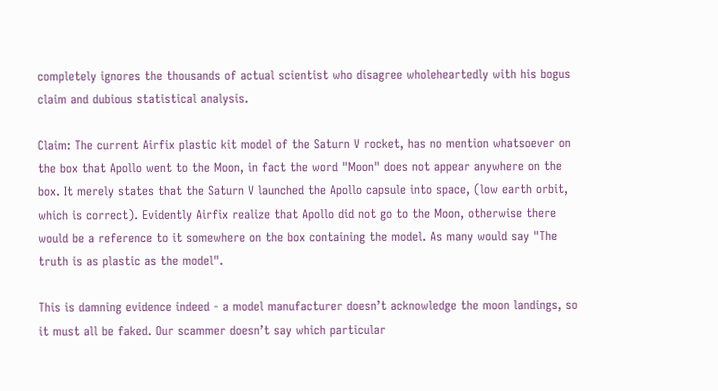completely ignores the thousands of actual scientist who disagree wholeheartedly with his bogus claim and dubious statistical analysis.

Claim: The current Airfix plastic kit model of the Saturn V rocket, has no mention whatsoever on the box that Apollo went to the Moon, in fact the word "Moon" does not appear anywhere on the box. It merely states that the Saturn V launched the Apollo capsule into space, (low earth orbit, which is correct). Evidently Airfix realize that Apollo did not go to the Moon, otherwise there would be a reference to it somewhere on the box containing the model. As many would say "The truth is as plastic as the model".

This is damning evidence indeed - a model manufacturer doesn’t acknowledge the moon landings, so it must all be faked. Our scammer doesn’t say which particular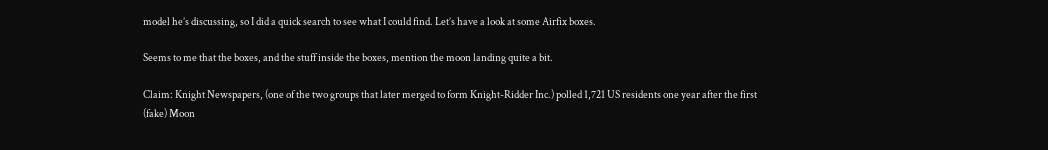model he’s discussing, so I did a quick search to see what I could find. Let’s have a look at some Airfix boxes.

Seems to me that the boxes, and the stuff inside the boxes, mention the moon landing quite a bit.

Claim: Knight Newspapers, (one of the two groups that later merged to form Knight-Ridder Inc.) polled 1,721 US residents one year after the first (fake) Moon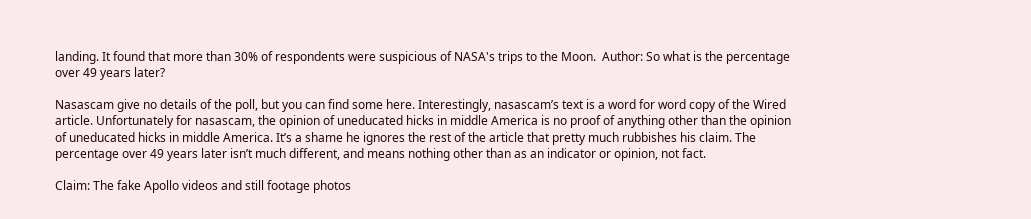landing. It found that more than 30% of respondents were suspicious of NASA's trips to the Moon.  Author: So what is the percentage over 49 years later?

Nasascam give no details of the poll, but you can find some here. Interestingly, nasascam’s text is a word for word copy of the Wired article. Unfortunately for nasascam, the opinion of uneducated hicks in middle America is no proof of anything other than the opinion of uneducated hicks in middle America. It’s a shame he ignores the rest of the article that pretty much rubbishes his claim. The percentage over 49 years later isn’t much different, and means nothing other than as an indicator or opinion, not fact.

Claim: The fake Apollo videos and still footage photos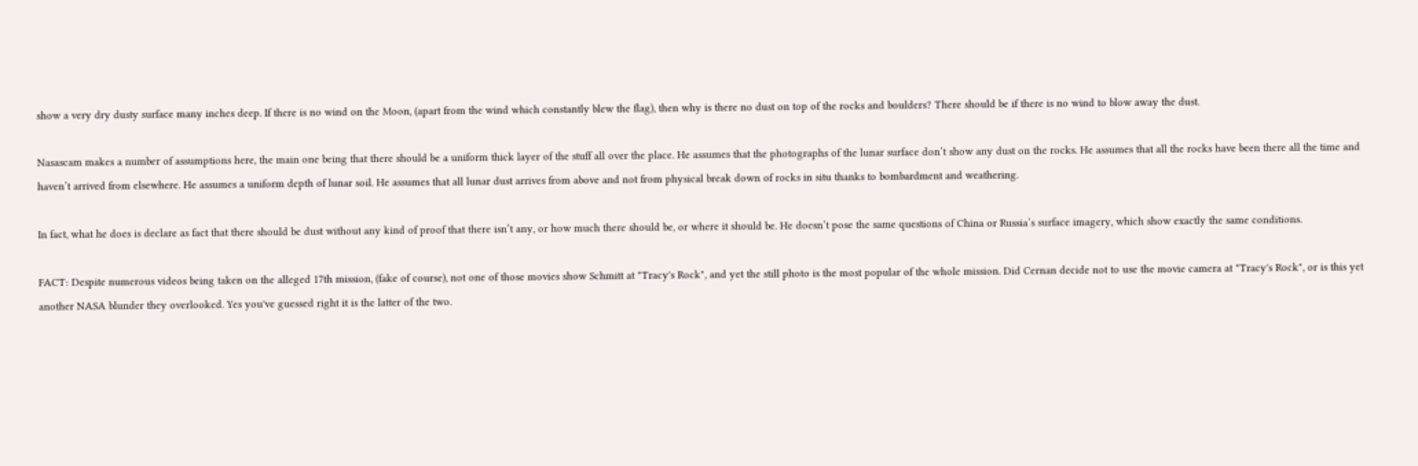show a very dry dusty surface many inches deep. If there is no wind on the Moon, (apart from the wind which constantly blew the flag), then why is there no dust on top of the rocks and boulders? There should be if there is no wind to blow away the dust.

Nasascam makes a number of assumptions here, the main one being that there should be a uniform thick layer of the stuff all over the place. He assumes that the photographs of the lunar surface don’t show any dust on the rocks. He assumes that all the rocks have been there all the time and haven’t arrived from elsewhere. He assumes a uniform depth of lunar soil. He assumes that all lunar dust arrives from above and not from physical break down of rocks in situ thanks to bombardment and weathering.

In fact, what he does is declare as fact that there should be dust without any kind of proof that there isn’t any, or how much there should be, or where it should be. He doesn’t pose the same questions of China or Russia’s surface imagery, which show exactly the same conditions.

FACT: Despite numerous videos being taken on the alleged 17th mission, (fake of course), not one of those movies show Schmitt at "Tracy's Rock", and yet the still photo is the most popular of the whole mission. Did Cernan decide not to use the movie camera at "Tracy's Rock", or is this yet another NASA blunder they overlooked. Yes you've guessed right it is the latter of the two.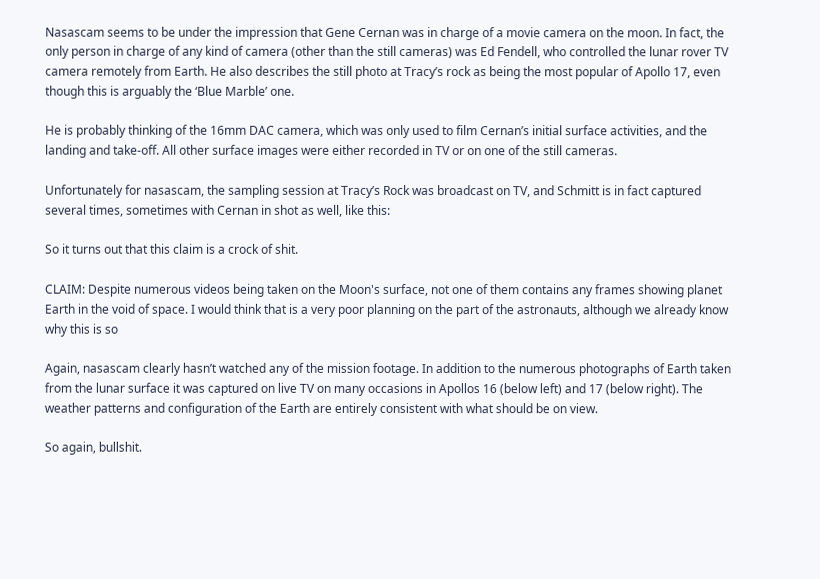Nasascam seems to be under the impression that Gene Cernan was in charge of a movie camera on the moon. In fact, the only person in charge of any kind of camera (other than the still cameras) was Ed Fendell, who controlled the lunar rover TV camera remotely from Earth. He also describes the still photo at Tracy’s rock as being the most popular of Apollo 17, even though this is arguably the ‘Blue Marble’ one.

He is probably thinking of the 16mm DAC camera, which was only used to film Cernan’s initial surface activities, and the landing and take-off. All other surface images were either recorded in TV or on one of the still cameras.

Unfortunately for nasascam, the sampling session at Tracy’s Rock was broadcast on TV, and Schmitt is in fact captured several times, sometimes with Cernan in shot as well, like this:

So it turns out that this claim is a crock of shit.

CLAIM: Despite numerous videos being taken on the Moon's surface, not one of them contains any frames showing planet Earth in the void of space. I would think that is a very poor planning on the part of the astronauts, although we already know why this is so

Again, nasascam clearly hasn’t watched any of the mission footage. In addition to the numerous photographs of Earth taken from the lunar surface it was captured on live TV on many occasions in Apollos 16 (below left) and 17 (below right). The weather patterns and configuration of the Earth are entirely consistent with what should be on view.

So again, bullshit.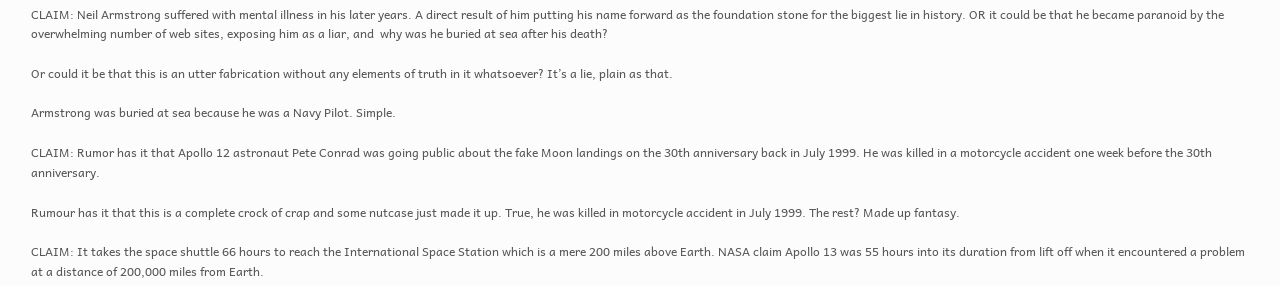CLAIM: Neil Armstrong suffered with mental illness in his later years. A direct result of him putting his name forward as the foundation stone for the biggest lie in history. OR it could be that he became paranoid by the overwhelming number of web sites, exposing him as a liar, and  why was he buried at sea after his death?

Or could it be that this is an utter fabrication without any elements of truth in it whatsoever? It’s a lie, plain as that.

Armstrong was buried at sea because he was a Navy Pilot. Simple.

CLAIM: Rumor has it that Apollo 12 astronaut Pete Conrad was going public about the fake Moon landings on the 30th anniversary back in July 1999. He was killed in a motorcycle accident one week before the 30th anniversary.

Rumour has it that this is a complete crock of crap and some nutcase just made it up. True, he was killed in motorcycle accident in July 1999. The rest? Made up fantasy.

CLAIM: It takes the space shuttle 66 hours to reach the International Space Station which is a mere 200 miles above Earth. NASA claim Apollo 13 was 55 hours into its duration from lift off when it encountered a problem at a distance of 200,000 miles from Earth.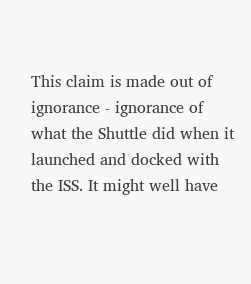This claim is made out of ignorance - ignorance of what the Shuttle did when it launched and docked with the ISS. It might well have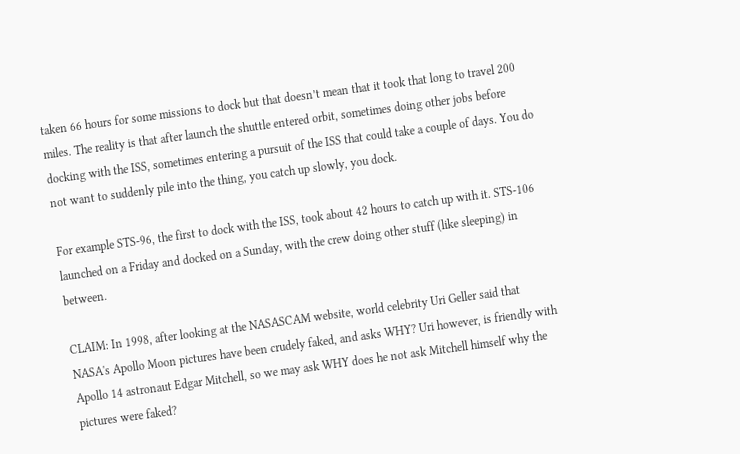taken 66 hours for some missions to dock but that doesn’t mean that it took that long to travel 200 miles. The reality is that after launch the shuttle entered orbit, sometimes doing other jobs before docking with the ISS, sometimes entering a pursuit of the ISS that could take a couple of days. You do not want to suddenly pile into the thing, you catch up slowly, you dock.

For example STS-96, the first to dock with the ISS, took about 42 hours to catch up with it. STS-106 launched on a Friday and docked on a Sunday, with the crew doing other stuff (like sleeping) in between.

CLAIM: In 1998, after looking at the NASASCAM website, world celebrity Uri Geller said that NASA's Apollo Moon pictures have been crudely faked, and asks WHY? Uri however, is friendly with Apollo 14 astronaut Edgar Mitchell, so we may ask WHY does he not ask Mitchell himself why the pictures were faked?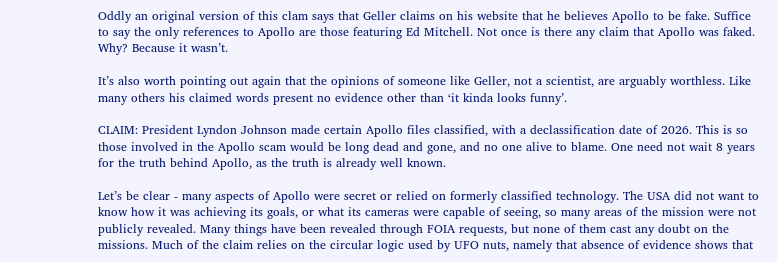Oddly an original version of this clam says that Geller claims on his website that he believes Apollo to be fake. Suffice to say the only references to Apollo are those featuring Ed Mitchell. Not once is there any claim that Apollo was faked. Why? Because it wasn’t.

It’s also worth pointing out again that the opinions of someone like Geller, not a scientist, are arguably worthless. Like many others his claimed words present no evidence other than ‘it kinda looks funny’.

CLAIM: President Lyndon Johnson made certain Apollo files classified, with a declassification date of 2026. This is so those involved in the Apollo scam would be long dead and gone, and no one alive to blame. One need not wait 8 years for the truth behind Apollo, as the truth is already well known.

Let’s be clear - many aspects of Apollo were secret or relied on formerly classified technology. The USA did not want to know how it was achieving its goals, or what its cameras were capable of seeing, so many areas of the mission were not publicly revealed. Many things have been revealed through FOIA requests, but none of them cast any doubt on the missions. Much of the claim relies on the circular logic used by UFO nuts, namely that absence of evidence shows that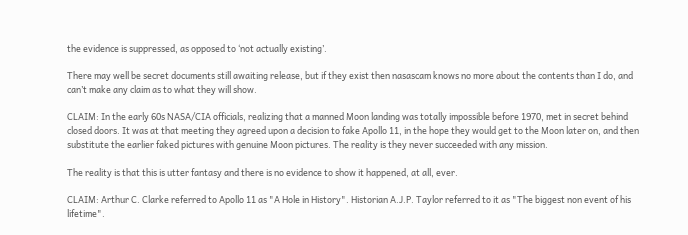the evidence is suppressed, as opposed to ‘not actually existing’.

There may well be secret documents still awaiting release, but if they exist then nasascam knows no more about the contents than I do, and can’t make any claim as to what they will show.

CLAIM: In the early 60s NASA/CIA officials, realizing that a manned Moon landing was totally impossible before 1970, met in secret behind closed doors. It was at that meeting they agreed upon a decision to fake Apollo 11, in the hope they would get to the Moon later on, and then substitute the earlier faked pictures with genuine Moon pictures. The reality is they never succeeded with any mission.

The reality is that this is utter fantasy and there is no evidence to show it happened, at all, ever.

CLAIM: Arthur C. Clarke referred to Apollo 11 as "A Hole in History". Historian A.J.P. Taylor referred to it as "The biggest non event of his lifetime".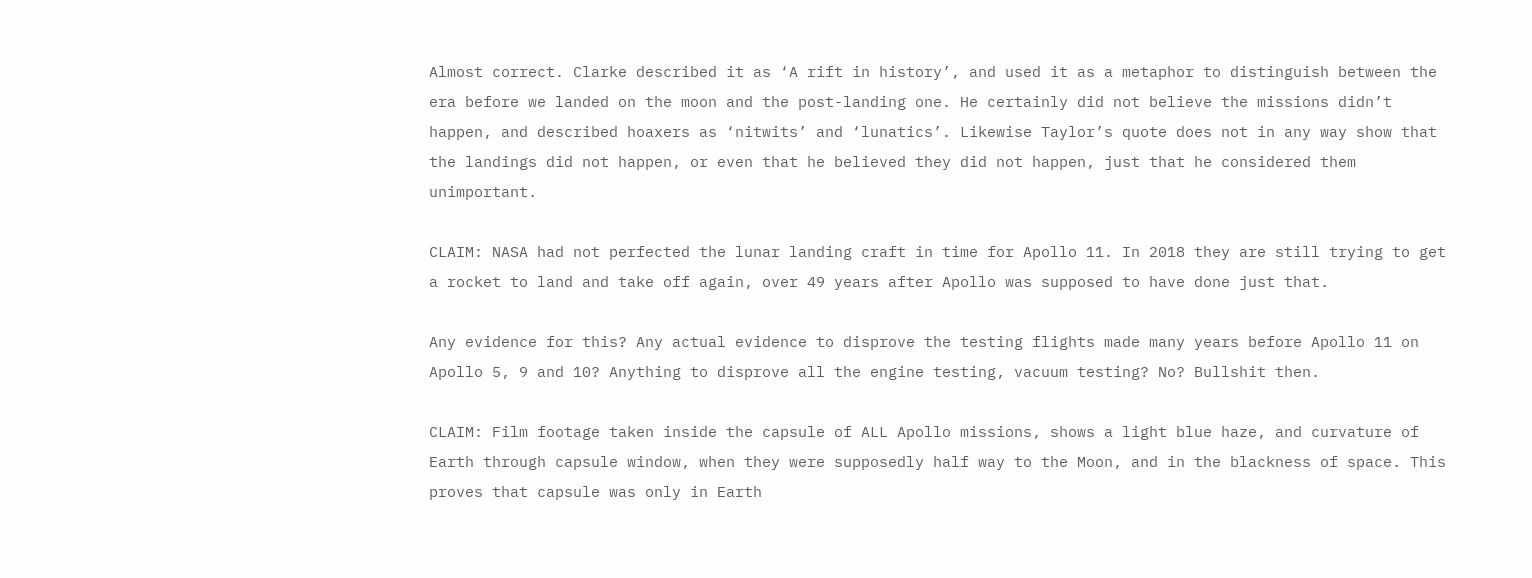Almost correct. Clarke described it as ‘A rift in history’, and used it as a metaphor to distinguish between the era before we landed on the moon and the post-landing one. He certainly did not believe the missions didn’t happen, and described hoaxers as ‘nitwits’ and ‘lunatics’. Likewise Taylor’s quote does not in any way show that the landings did not happen, or even that he believed they did not happen, just that he considered them unimportant.

CLAIM: NASA had not perfected the lunar landing craft in time for Apollo 11. In 2018 they are still trying to get a rocket to land and take off again, over 49 years after Apollo was supposed to have done just that.

Any evidence for this? Any actual evidence to disprove the testing flights made many years before Apollo 11 on Apollo 5, 9 and 10? Anything to disprove all the engine testing, vacuum testing? No? Bullshit then.

CLAIM: Film footage taken inside the capsule of ALL Apollo missions, shows a light blue haze, and curvature of Earth through capsule window, when they were supposedly half way to the Moon, and in the blackness of space. This proves that capsule was only in Earth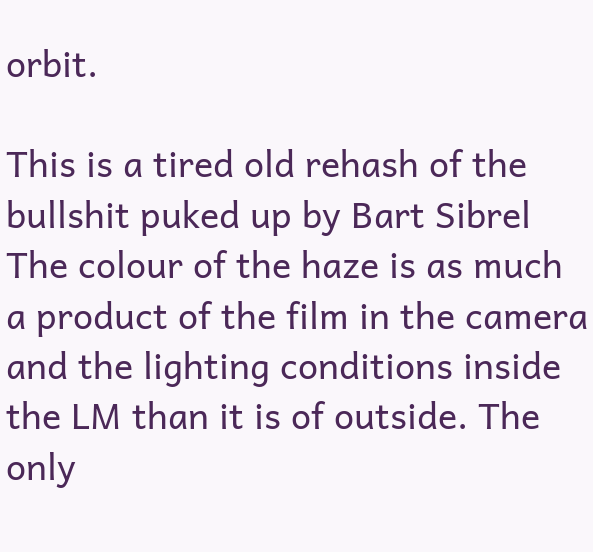orbit.

This is a tired old rehash of the bullshit puked up by Bart Sibrel The colour of the haze is as much a product of the film in the camera and the lighting conditions inside the LM than it is of outside. The only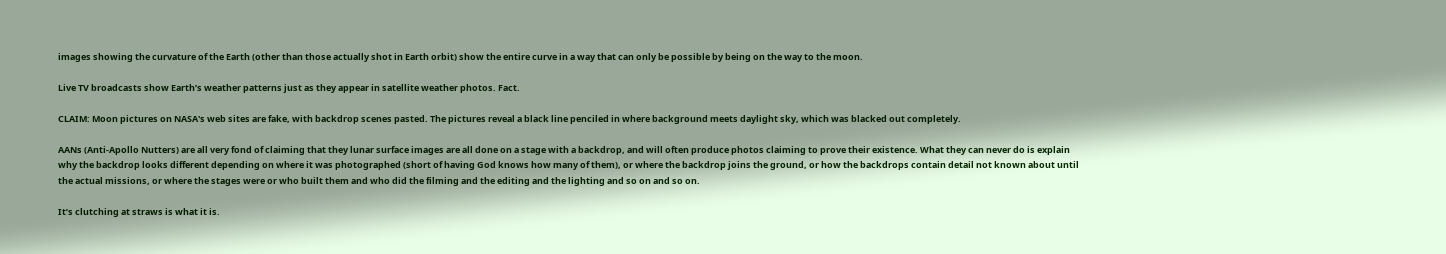images showing the curvature of the Earth (other than those actually shot in Earth orbit) show the entire curve in a way that can only be possible by being on the way to the moon.

Live TV broadcasts show Earth’s weather patterns just as they appear in satellite weather photos. Fact.

CLAIM: Moon pictures on NASA's web sites are fake, with backdrop scenes pasted. The pictures reveal a black line penciled in where background meets daylight sky, which was blacked out completely.

AANs (Anti-Apollo Nutters) are all very fond of claiming that they lunar surface images are all done on a stage with a backdrop, and will often produce photos claiming to prove their existence. What they can never do is explain why the backdrop looks different depending on where it was photographed (short of having God knows how many of them), or where the backdrop joins the ground, or how the backdrops contain detail not known about until the actual missions, or where the stages were or who built them and who did the filming and the editing and the lighting and so on and so on.

It’s clutching at straws is what it is.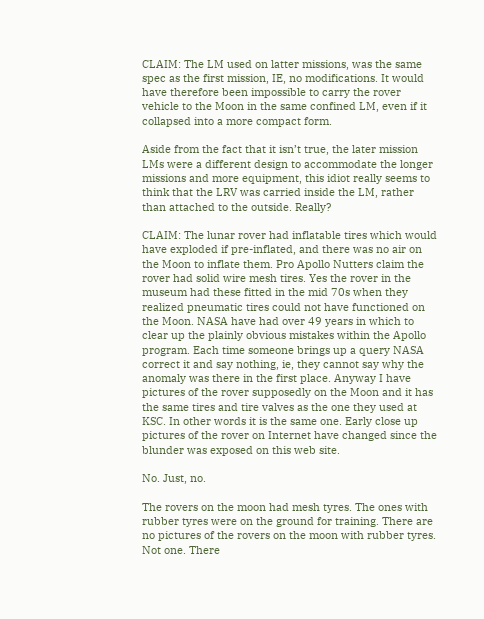CLAIM: The LM used on latter missions, was the same spec as the first mission, IE, no modifications. It would have therefore been impossible to carry the rover vehicle to the Moon in the same confined LM, even if it collapsed into a more compact form.

Aside from the fact that it isn’t true, the later mission LMs were a different design to accommodate the longer missions and more equipment, this idiot really seems to think that the LRV was carried inside the LM, rather than attached to the outside. Really?

CLAIM: The lunar rover had inflatable tires which would have exploded if pre-inflated, and there was no air on the Moon to inflate them. Pro Apollo Nutters claim the rover had solid wire mesh tires. Yes the rover in the museum had these fitted in the mid 70s when they realized pneumatic tires could not have functioned on the Moon. NASA have had over 49 years in which to clear up the plainly obvious mistakes within the Apollo program. Each time someone brings up a query NASA correct it and say nothing, ie, they cannot say why the anomaly was there in the first place. Anyway I have pictures of the rover supposedly on the Moon and it has the same tires and tire valves as the one they used at KSC. In other words it is the same one. Early close up pictures of the rover on Internet have changed since the blunder was exposed on this web site.

No. Just, no.

The rovers on the moon had mesh tyres. The ones with rubber tyres were on the ground for training. There are no pictures of the rovers on the moon with rubber tyres. Not one. There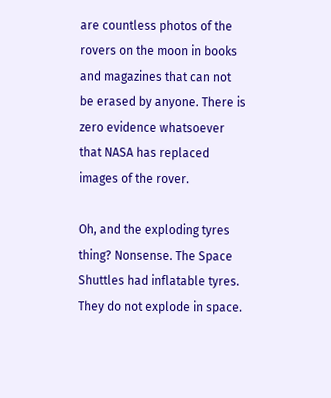are countless photos of the rovers on the moon in books and magazines that can not be erased by anyone. There is zero evidence whatsoever that NASA has replaced images of the rover.

Oh, and the exploding tyres thing? Nonsense. The Space Shuttles had inflatable tyres. They do not explode in space.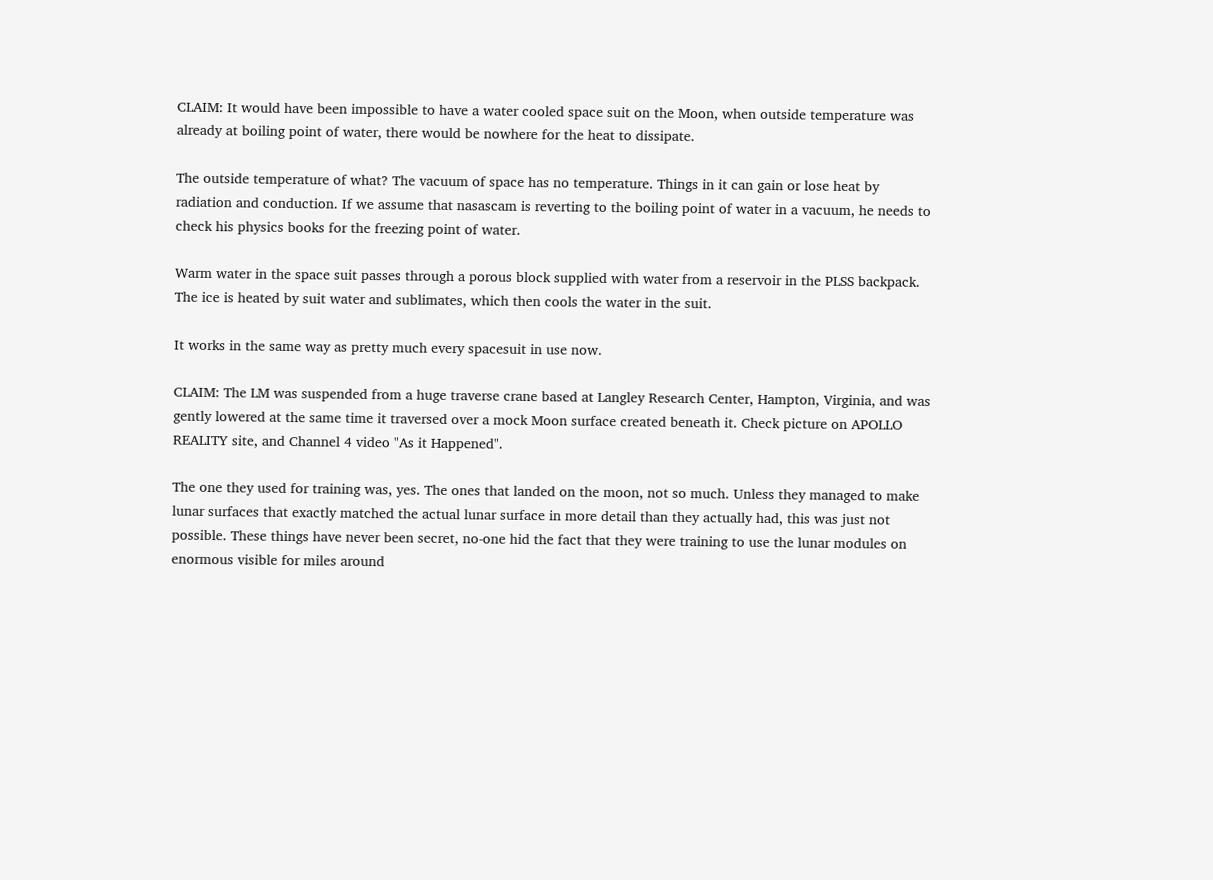CLAIM: It would have been impossible to have a water cooled space suit on the Moon, when outside temperature was already at boiling point of water, there would be nowhere for the heat to dissipate.

The outside temperature of what? The vacuum of space has no temperature. Things in it can gain or lose heat by radiation and conduction. If we assume that nasascam is reverting to the boiling point of water in a vacuum, he needs to check his physics books for the freezing point of water.

Warm water in the space suit passes through a porous block supplied with water from a reservoir in the PLSS backpack. The ice is heated by suit water and sublimates, which then cools the water in the suit.

It works in the same way as pretty much every spacesuit in use now.

CLAIM: The LM was suspended from a huge traverse crane based at Langley Research Center, Hampton, Virginia, and was gently lowered at the same time it traversed over a mock Moon surface created beneath it. Check picture on APOLLO REALITY site, and Channel 4 video "As it Happened".

The one they used for training was, yes. The ones that landed on the moon, not so much. Unless they managed to make lunar surfaces that exactly matched the actual lunar surface in more detail than they actually had, this was just not possible. These things have never been secret, no-one hid the fact that they were training to use the lunar modules on enormous visible for miles around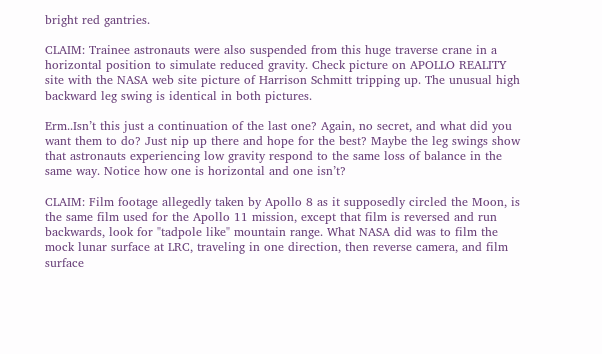bright red gantries.

CLAIM: Trainee astronauts were also suspended from this huge traverse crane in a horizontal position to simulate reduced gravity. Check picture on APOLLO REALITY site with the NASA web site picture of Harrison Schmitt tripping up. The unusual high backward leg swing is identical in both pictures.

Erm..Isn’t this just a continuation of the last one? Again, no secret, and what did you want them to do? Just nip up there and hope for the best? Maybe the leg swings show that astronauts experiencing low gravity respond to the same loss of balance in the same way. Notice how one is horizontal and one isn’t?

CLAIM: Film footage allegedly taken by Apollo 8 as it supposedly circled the Moon, is the same film used for the Apollo 11 mission, except that film is reversed and run backwards, look for "tadpole like" mountain range. What NASA did was to film the mock lunar surface at LRC, traveling in one direction, then reverse camera, and film surface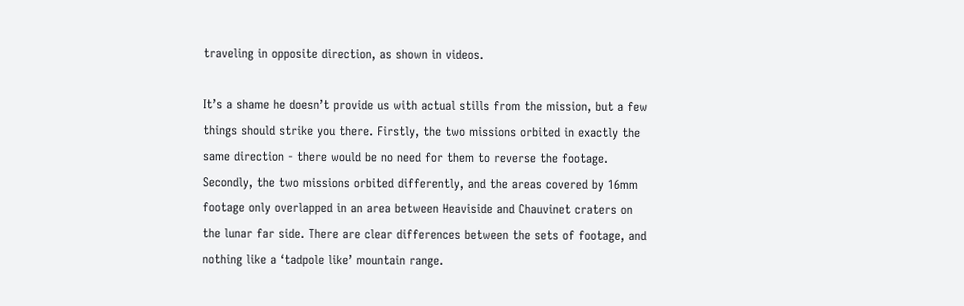traveling in opposite direction, as shown in videos.

It’s a shame he doesn’t provide us with actual stills from the mission, but a few things should strike you there. Firstly, the two missions orbited in exactly the same direction - there would be no need for them to reverse the footage. Secondly, the two missions orbited differently, and the areas covered by 16mm footage only overlapped in an area between Heaviside and Chauvinet craters on the lunar far side. There are clear differences between the sets of footage, and nothing like a ‘tadpole like’ mountain range.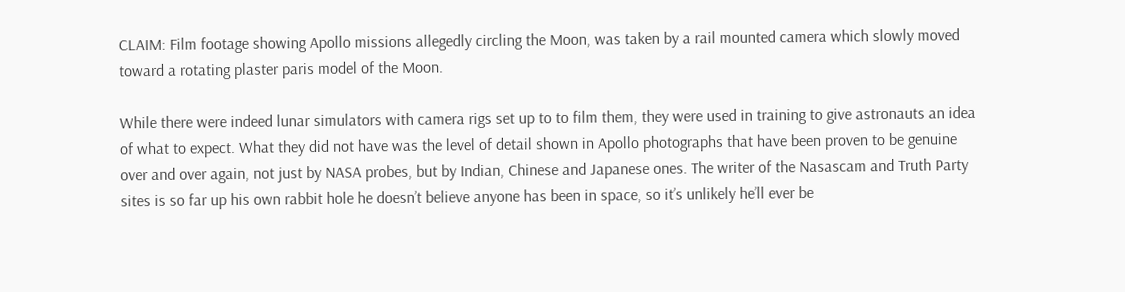CLAIM: Film footage showing Apollo missions allegedly circling the Moon, was taken by a rail mounted camera which slowly moved toward a rotating plaster paris model of the Moon.

While there were indeed lunar simulators with camera rigs set up to to film them, they were used in training to give astronauts an idea of what to expect. What they did not have was the level of detail shown in Apollo photographs that have been proven to be genuine over and over again, not just by NASA probes, but by Indian, Chinese and Japanese ones. The writer of the Nasascam and Truth Party sites is so far up his own rabbit hole he doesn’t believe anyone has been in space, so it’s unlikely he’ll ever be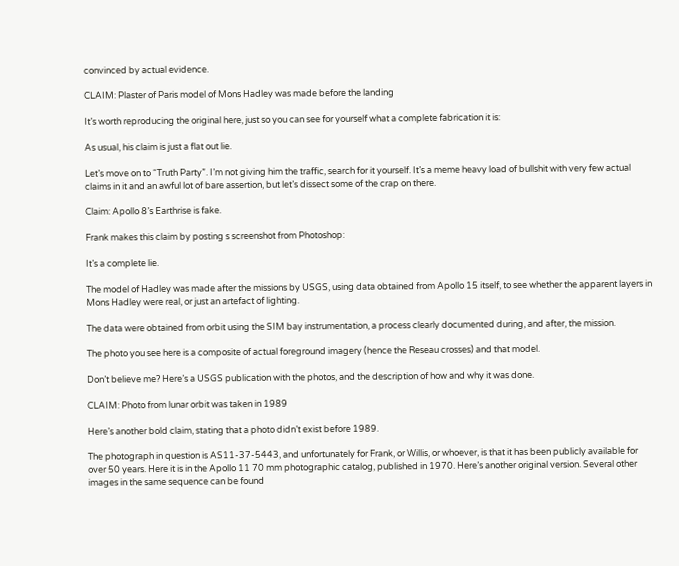convinced by actual evidence.

CLAIM: Plaster of Paris model of Mons Hadley was made before the landing

It’s worth reproducing the original here, just so you can see for yourself what a complete fabrication it is:

As usual, his claim is just a flat out lie.

Let’s move on to “Truth Party”. I’m not giving him the traffic, search for it yourself. It’s a meme heavy load of bullshit with very few actual claims in it and an awful lot of bare assertion, but let’s dissect some of the crap on there.

Claim: Apollo 8’s Earthrise is fake.

Frank makes this claim by posting s screenshot from Photoshop:

It’s a complete lie.

The model of Hadley was made after the missions by USGS, using data obtained from Apollo 15 itself, to see whether the apparent layers in Mons Hadley were real, or just an artefact of lighting.

The data were obtained from orbit using the SIM bay instrumentation, a process clearly documented during, and after, the mission.

The photo you see here is a composite of actual foreground imagery (hence the Reseau crosses) and that model.

Don’t believe me? Here’s a USGS publication with the photos, and the description of how and why it was done.

CLAIM: Photo from lunar orbit was taken in 1989

Here’s another bold claim, stating that a photo didn’t exist before 1989.

The photograph in question is AS11-37-5443, and unfortunately for Frank, or Willis, or whoever, is that it has been publicly available for over 50 years. Here it is in the Apollo 11 70 mm photographic catalog, published in 1970. Here’s another original version. Several other images in the same sequence can be found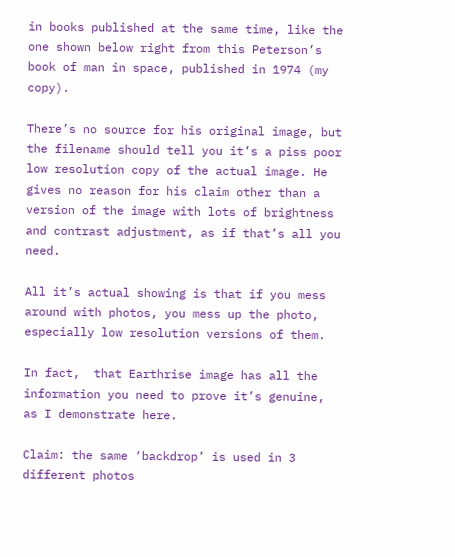in books published at the same time, like the one shown below right from this Peterson’s book of man in space, published in 1974 (my copy).

There’s no source for his original image, but the filename should tell you it’s a piss poor low resolution copy of the actual image. He gives no reason for his claim other than a version of the image with lots of brightness and contrast adjustment, as if that’s all you need.

All it’s actual showing is that if you mess around with photos, you mess up the photo, especially low resolution versions of them.

In fact,  that Earthrise image has all the information you need to prove it’s genuine, as I demonstrate here.

Claim: the same ‘backdrop’ is used in 3 different photos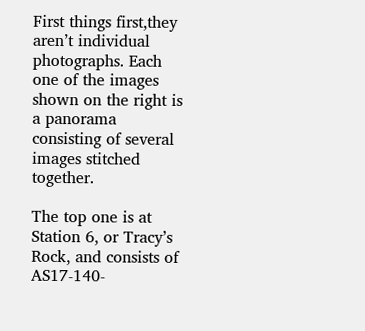First things first,they aren’t individual photographs. Each one of the images shown on the right is a panorama consisting of several images stitched together.

The top one is at Station 6, or Tracy’s Rock, and consists of AS17-140-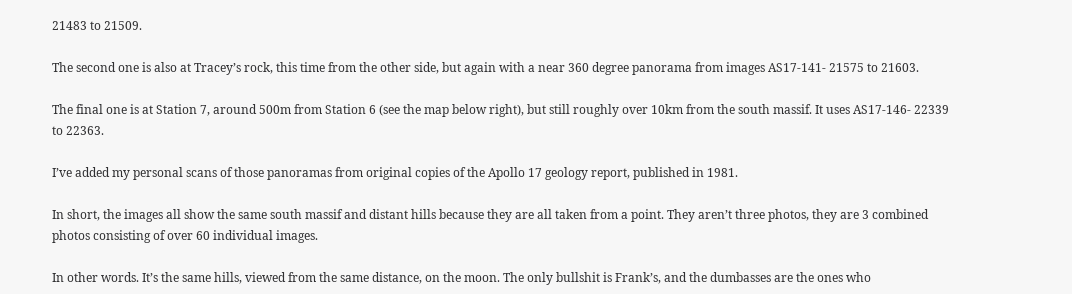21483 to 21509.

The second one is also at Tracey’s rock, this time from the other side, but again with a near 360 degree panorama from images AS17-141- 21575 to 21603.

The final one is at Station 7, around 500m from Station 6 (see the map below right), but still roughly over 10km from the south massif. It uses AS17-146- 22339 to 22363.

I’ve added my personal scans of those panoramas from original copies of the Apollo 17 geology report, published in 1981.

In short, the images all show the same south massif and distant hills because they are all taken from a point. They aren’t three photos, they are 3 combined photos consisting of over 60 individual images.

In other words. It’s the same hills, viewed from the same distance, on the moon. The only bullshit is Frank’s, and the dumbasses are the ones who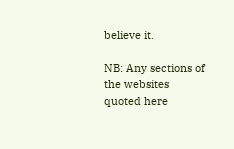believe it.

NB: Any sections of the websites quoted here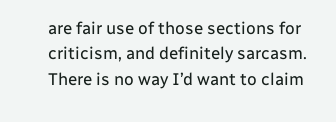are fair use of those sections for criticism, and definitely sarcasm. There is no way I’d want to claim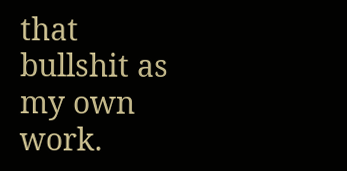that bullshit as my own work.